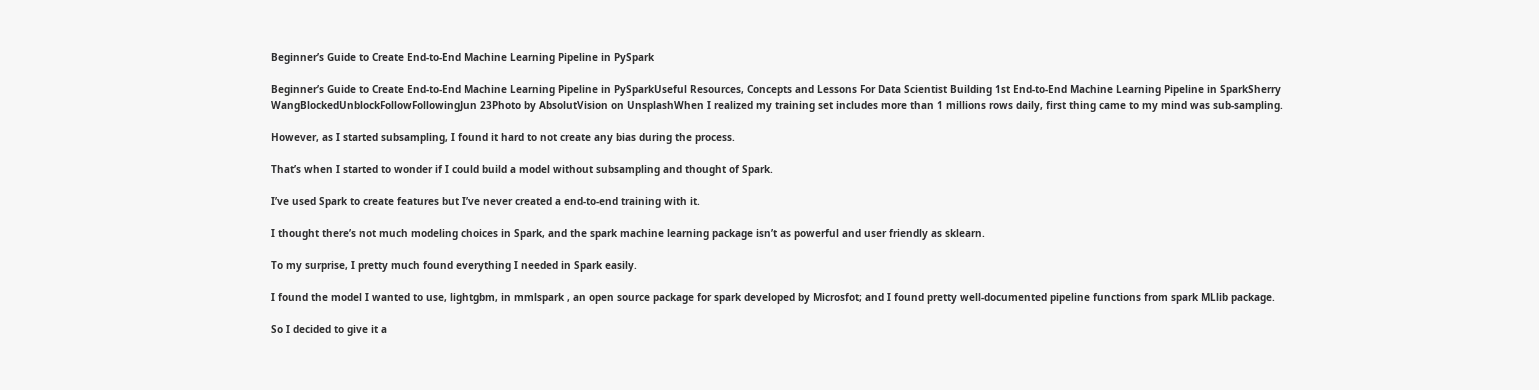Beginner’s Guide to Create End-to-End Machine Learning Pipeline in PySpark

Beginner’s Guide to Create End-to-End Machine Learning Pipeline in PySparkUseful Resources, Concepts and Lessons For Data Scientist Building 1st End-to-End Machine Learning Pipeline in SparkSherry WangBlockedUnblockFollowFollowingJun 23Photo by AbsolutVision on UnsplashWhen I realized my training set includes more than 1 millions rows daily, first thing came to my mind was sub-sampling.

However, as I started subsampling, I found it hard to not create any bias during the process.

That’s when I started to wonder if I could build a model without subsampling and thought of Spark.

I’ve used Spark to create features but I’ve never created a end-to-end training with it.

I thought there’s not much modeling choices in Spark, and the spark machine learning package isn’t as powerful and user friendly as sklearn.

To my surprise, I pretty much found everything I needed in Spark easily.

I found the model I wanted to use, lightgbm, in mmlspark , an open source package for spark developed by Microsfot; and I found pretty well-documented pipeline functions from spark MLlib package.

So I decided to give it a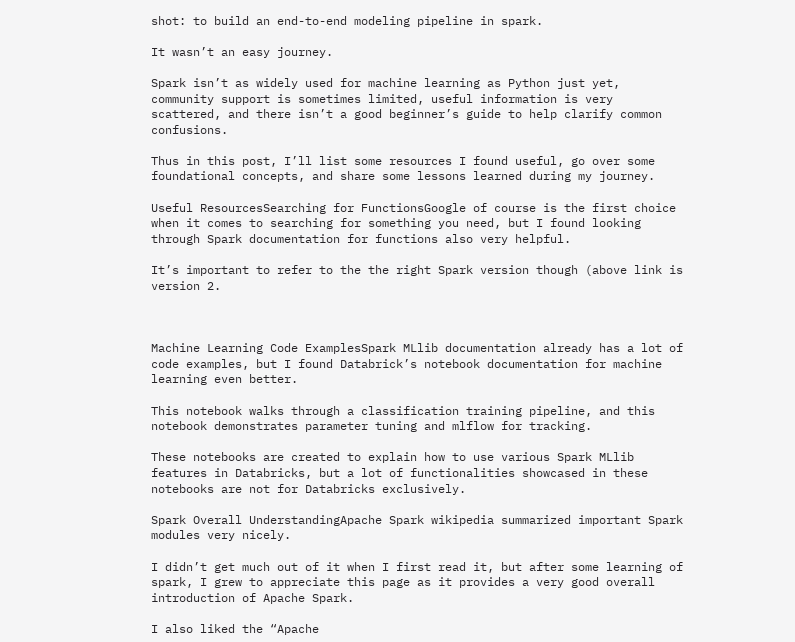shot: to build an end-to-end modeling pipeline in spark.

It wasn’t an easy journey.

Spark isn’t as widely used for machine learning as Python just yet, community support is sometimes limited, useful information is very scattered, and there isn’t a good beginner’s guide to help clarify common confusions.

Thus in this post, I’ll list some resources I found useful, go over some foundational concepts, and share some lessons learned during my journey.

Useful ResourcesSearching for FunctionsGoogle of course is the first choice when it comes to searching for something you need, but I found looking through Spark documentation for functions also very helpful.

It’s important to refer to the the right Spark version though (above link is version 2.



Machine Learning Code ExamplesSpark MLlib documentation already has a lot of code examples, but I found Databrick’s notebook documentation for machine learning even better.

This notebook walks through a classification training pipeline, and this notebook demonstrates parameter tuning and mlflow for tracking.

These notebooks are created to explain how to use various Spark MLlib features in Databricks, but a lot of functionalities showcased in these notebooks are not for Databricks exclusively.

Spark Overall UnderstandingApache Spark wikipedia summarized important Spark modules very nicely.

I didn’t get much out of it when I first read it, but after some learning of spark, I grew to appreciate this page as it provides a very good overall introduction of Apache Spark.

I also liked the “Apache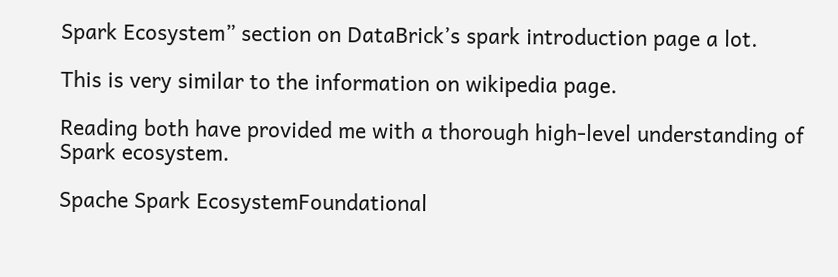Spark Ecosystem” section on DataBrick’s spark introduction page a lot.

This is very similar to the information on wikipedia page.

Reading both have provided me with a thorough high-level understanding of Spark ecosystem.

Spache Spark EcosystemFoundational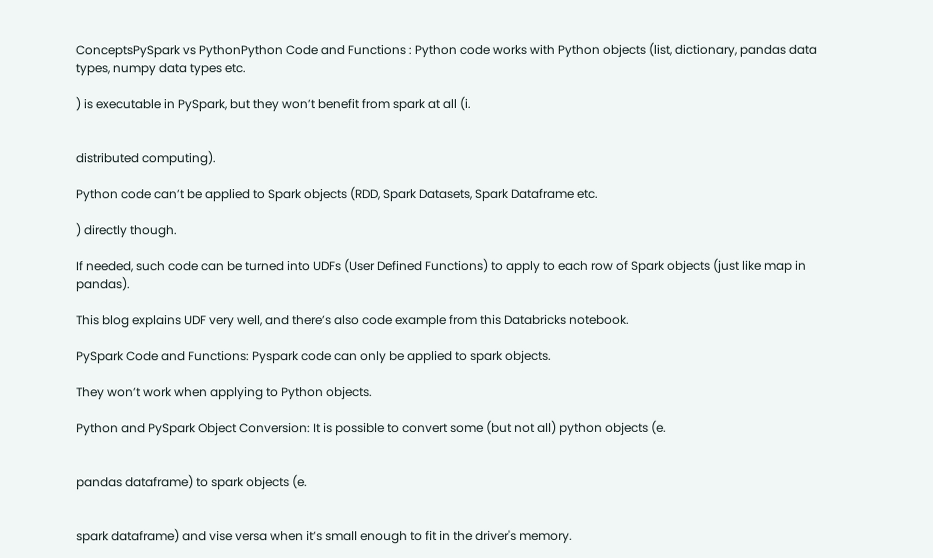ConceptsPySpark vs PythonPython Code and Functions : Python code works with Python objects (list, dictionary, pandas data types, numpy data types etc.

) is executable in PySpark, but they won’t benefit from spark at all (i.


distributed computing).

Python code can’t be applied to Spark objects (RDD, Spark Datasets, Spark Dataframe etc.

) directly though.

If needed, such code can be turned into UDFs (User Defined Functions) to apply to each row of Spark objects (just like map in pandas).

This blog explains UDF very well, and there’s also code example from this Databricks notebook.

PySpark Code and Functions: Pyspark code can only be applied to spark objects.

They won’t work when applying to Python objects.

Python and PySpark Object Conversion: It is possible to convert some (but not all) python objects (e.


pandas dataframe) to spark objects (e.


spark dataframe) and vise versa when it’s small enough to fit in the driver's memory.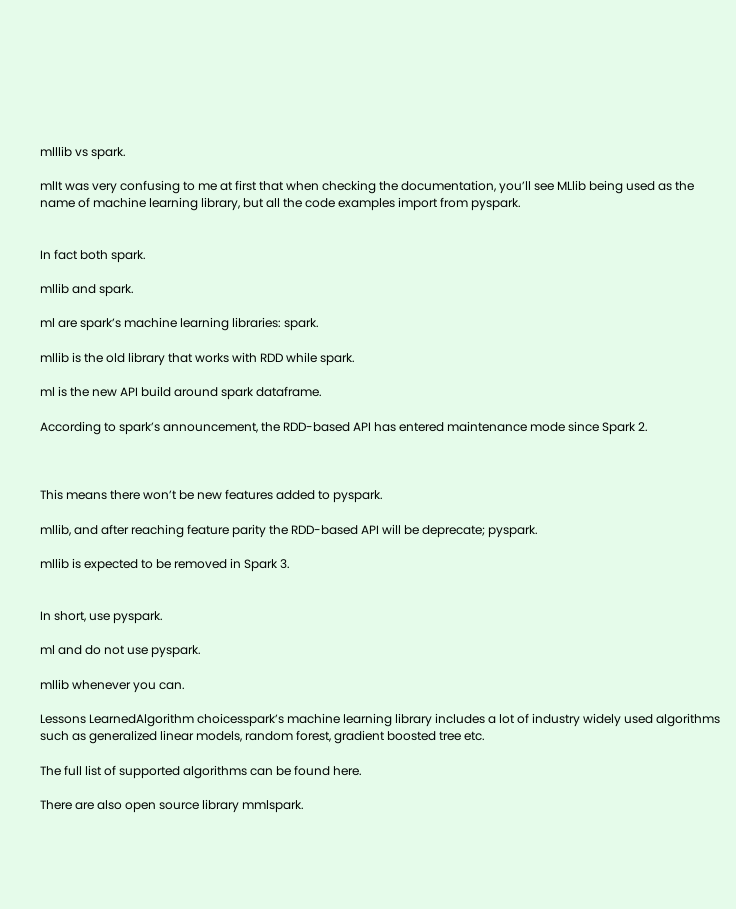mlllib vs spark.

mlIt was very confusing to me at first that when checking the documentation, you’ll see MLlib being used as the name of machine learning library, but all the code examples import from pyspark.


In fact both spark.

mllib and spark.

ml are spark’s machine learning libraries: spark.

mllib is the old library that works with RDD while spark.

ml is the new API build around spark dataframe.

According to spark’s announcement, the RDD-based API has entered maintenance mode since Spark 2.



This means there won’t be new features added to pyspark.

mllib, and after reaching feature parity the RDD-based API will be deprecate; pyspark.

mllib is expected to be removed in Spark 3.


In short, use pyspark.

ml and do not use pyspark.

mllib whenever you can.

Lessons LearnedAlgorithm choicesspark’s machine learning library includes a lot of industry widely used algorithms such as generalized linear models, random forest, gradient boosted tree etc.

The full list of supported algorithms can be found here.

There are also open source library mmlspark.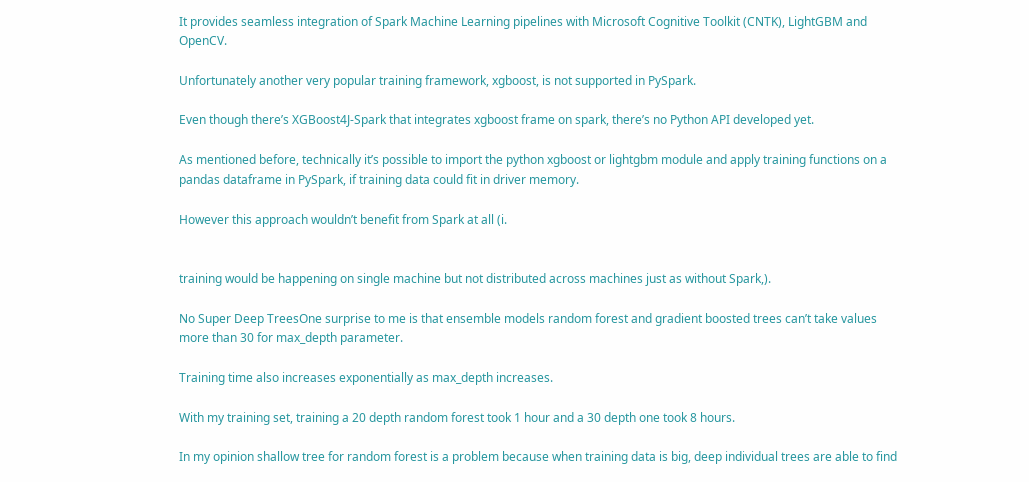It provides seamless integration of Spark Machine Learning pipelines with Microsoft Cognitive Toolkit (CNTK), LightGBM and OpenCV.

Unfortunately another very popular training framework, xgboost, is not supported in PySpark.

Even though there’s XGBoost4J-Spark that integrates xgboost frame on spark, there’s no Python API developed yet.

As mentioned before, technically it’s possible to import the python xgboost or lightgbm module and apply training functions on a pandas dataframe in PySpark, if training data could fit in driver memory.

However this approach wouldn’t benefit from Spark at all (i.


training would be happening on single machine but not distributed across machines just as without Spark,).

No Super Deep TreesOne surprise to me is that ensemble models random forest and gradient boosted trees can’t take values more than 30 for max_depth parameter.

Training time also increases exponentially as max_depth increases.

With my training set, training a 20 depth random forest took 1 hour and a 30 depth one took 8 hours.

In my opinion shallow tree for random forest is a problem because when training data is big, deep individual trees are able to find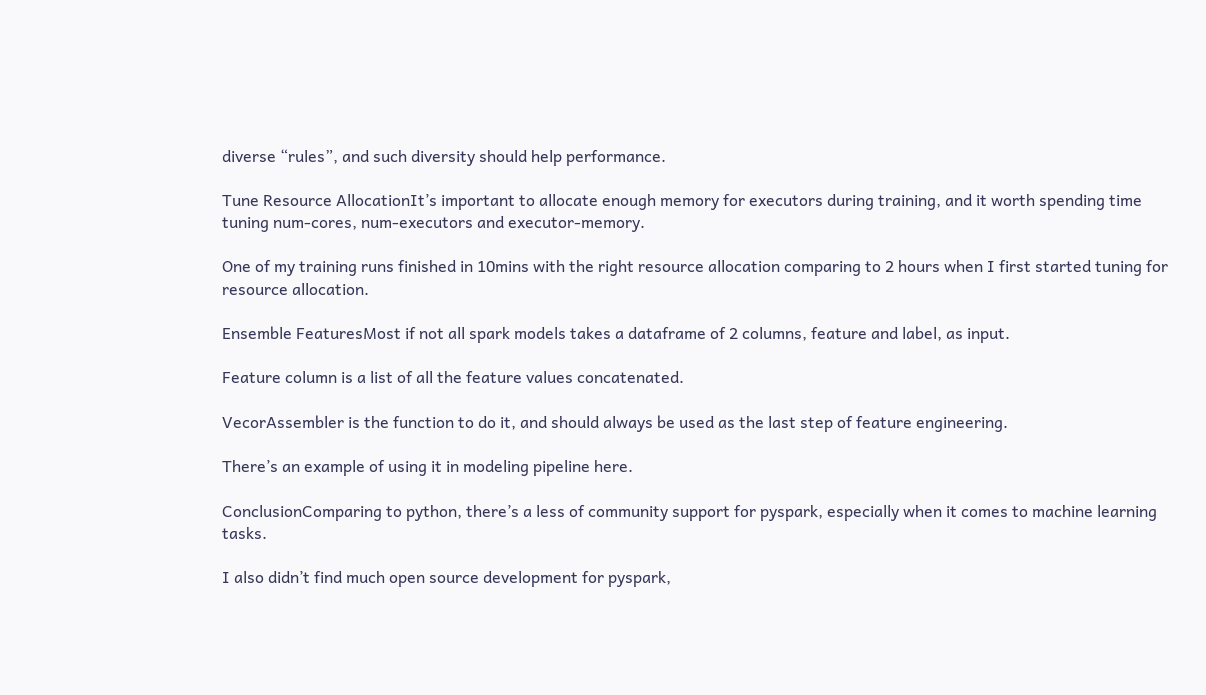diverse “rules”, and such diversity should help performance.

Tune Resource AllocationIt’s important to allocate enough memory for executors during training, and it worth spending time tuning num-cores, num-executors and executor-memory.

One of my training runs finished in 10mins with the right resource allocation comparing to 2 hours when I first started tuning for resource allocation.

Ensemble FeaturesMost if not all spark models takes a dataframe of 2 columns, feature and label, as input.

Feature column is a list of all the feature values concatenated.

VecorAssembler is the function to do it, and should always be used as the last step of feature engineering.

There’s an example of using it in modeling pipeline here.

ConclusionComparing to python, there’s a less of community support for pyspark, especially when it comes to machine learning tasks.

I also didn’t find much open source development for pyspark,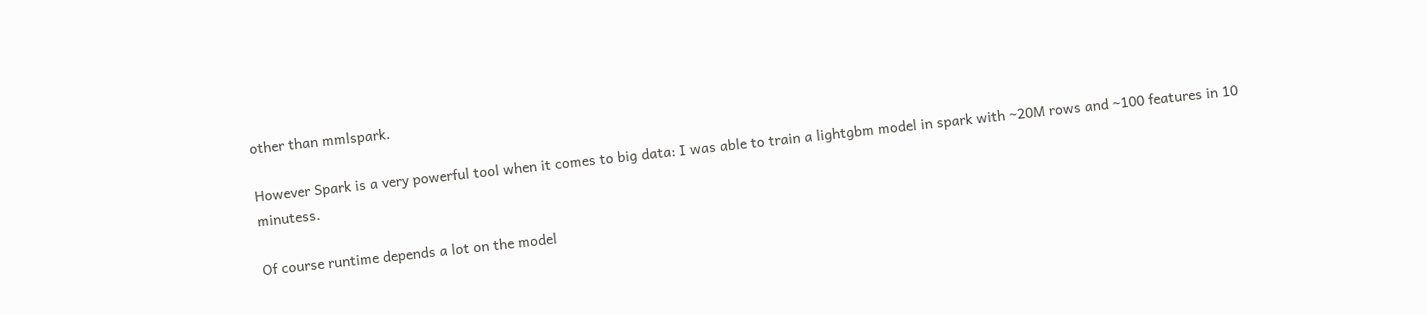other than mmlspark.

However Spark is a very powerful tool when it comes to big data: I was able to train a lightgbm model in spark with ~20M rows and ~100 features in 10 minutess.

Of course runtime depends a lot on the model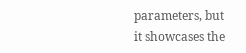parameters, but it showcases the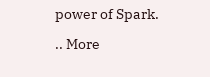power of Spark.

.. More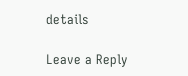details

Leave a Reply